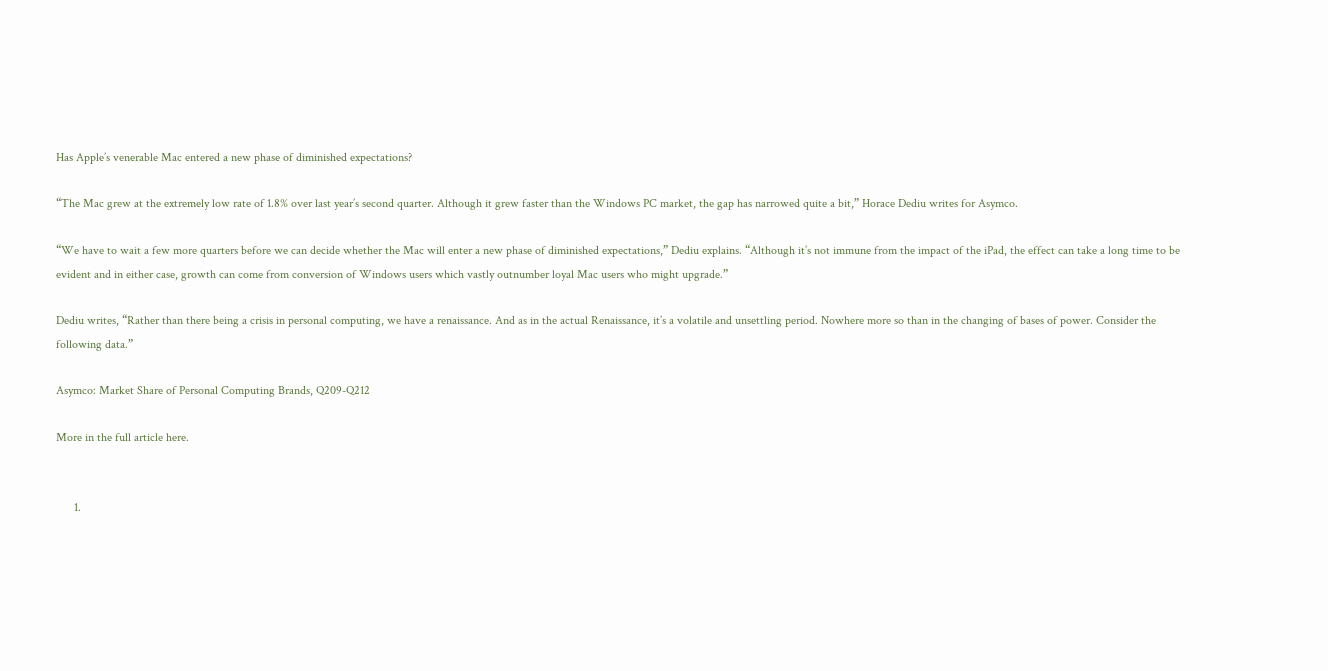Has Apple’s venerable Mac entered a new phase of diminished expectations?

“The Mac grew at the extremely low rate of 1.8% over last year’s second quarter. Although it grew faster than the Windows PC market, the gap has narrowed quite a bit,” Horace Dediu writes for Asymco.

“We have to wait a few more quarters before we can decide whether the Mac will enter a new phase of diminished expectations,” Dediu explains. “Although it’s not immune from the impact of the iPad, the effect can take a long time to be evident and in either case, growth can come from conversion of Windows users which vastly outnumber loyal Mac users who might upgrade.”

Dediu writes, “Rather than there being a crisis in personal computing, we have a renaissance. And as in the actual Renaissance, it’s a volatile and unsettling period. Nowhere more so than in the changing of bases of power. Consider the following data.”

Asymco: Market Share of Personal Computing Brands, Q209-Q212

More in the full article here.


      1.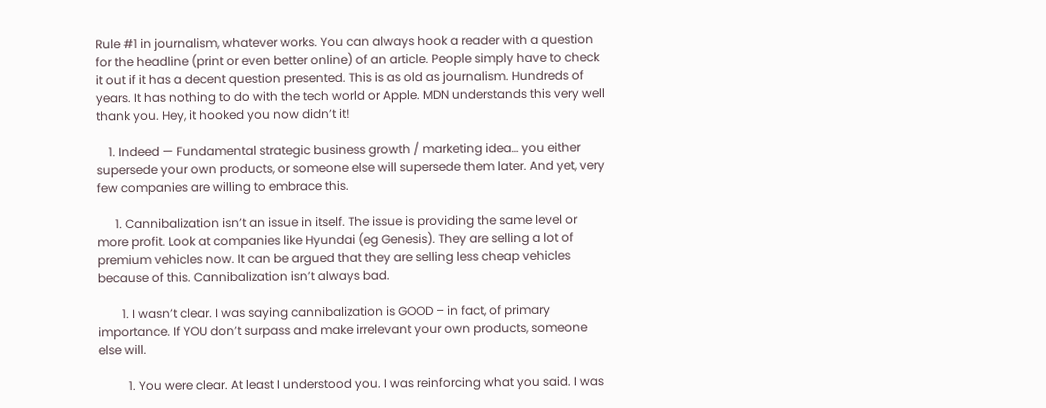Rule #1 in journalism, whatever works. You can always hook a reader with a question for the headline (print or even better online) of an article. People simply have to check it out if it has a decent question presented. This is as old as journalism. Hundreds of years. It has nothing to do with the tech world or Apple. MDN understands this very well thank you. Hey, it hooked you now didn’t it!

    1. Indeed — Fundamental strategic business growth / marketing idea… you either supersede your own products, or someone else will supersede them later. And yet, very few companies are willing to embrace this.

      1. Cannibalization isn’t an issue in itself. The issue is providing the same level or more profit. Look at companies like Hyundai (eg Genesis). They are selling a lot of premium vehicles now. It can be argued that they are selling less cheap vehicles because of this. Cannibalization isn’t always bad.

        1. I wasn’t clear. I was saying cannibalization is GOOD – in fact, of primary importance. If YOU don’t surpass and make irrelevant your own products, someone else will.

          1. You were clear. At least I understood you. I was reinforcing what you said. I was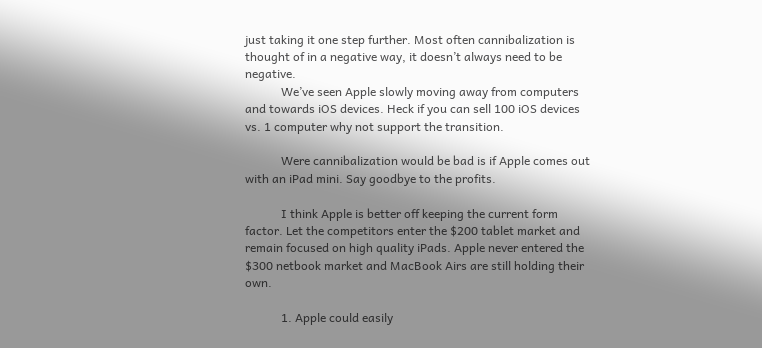just taking it one step further. Most often cannibalization is thought of in a negative way, it doesn’t always need to be negative.
            We’ve seen Apple slowly moving away from computers and towards iOS devices. Heck if you can sell 100 iOS devices vs. 1 computer why not support the transition.

            Were cannibalization would be bad is if Apple comes out with an iPad mini. Say goodbye to the profits.

            I think Apple is better off keeping the current form factor. Let the competitors enter the $200 tablet market and remain focused on high quality iPads. Apple never entered the $300 netbook market and MacBook Airs are still holding their own.

            1. Apple could easily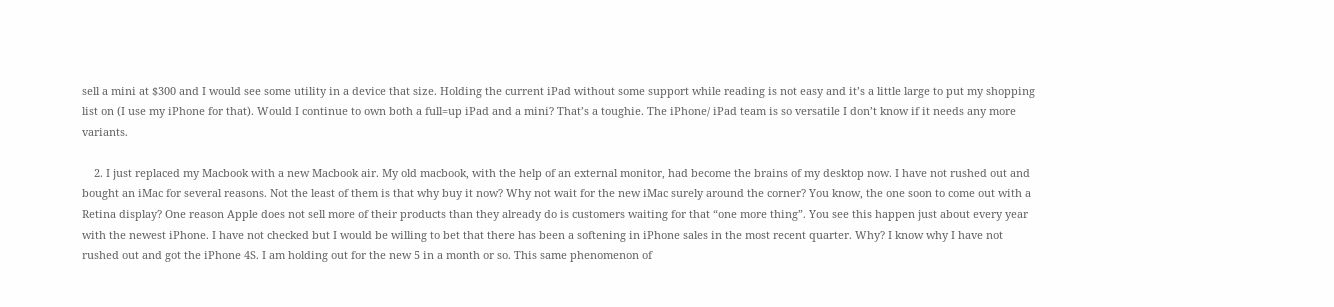sell a mini at $300 and I would see some utility in a device that size. Holding the current iPad without some support while reading is not easy and it’s a little large to put my shopping list on (I use my iPhone for that). Would I continue to own both a full=up iPad and a mini? That’s a toughie. The iPhone/ iPad team is so versatile I don’t know if it needs any more variants.

    2. I just replaced my Macbook with a new Macbook air. My old macbook, with the help of an external monitor, had become the brains of my desktop now. I have not rushed out and bought an iMac for several reasons. Not the least of them is that why buy it now? Why not wait for the new iMac surely around the corner? You know, the one soon to come out with a Retina display? One reason Apple does not sell more of their products than they already do is customers waiting for that “one more thing”. You see this happen just about every year with the newest iPhone. I have not checked but I would be willing to bet that there has been a softening in iPhone sales in the most recent quarter. Why? I know why I have not rushed out and got the iPhone 4S. I am holding out for the new 5 in a month or so. This same phenomenon of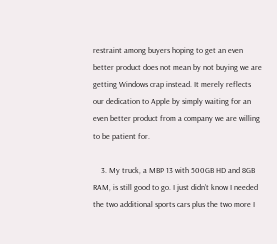restraint among buyers hoping to get an even better product does not mean by not buying we are getting Windows crap instead. It merely reflects our dedication to Apple by simply waiting for an even better product from a company we are willing to be patient for.

    3. My truck, a MBP 13 with 500GB HD and 8GB RAM, is still good to go. I just didn’t know I needed the two additional sports cars plus the two more I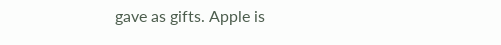gave as gifts. Apple is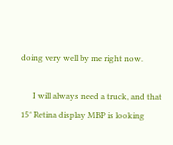doing very well by me right now.

      I will always need a truck, and that 15″ Retina display MBP is looking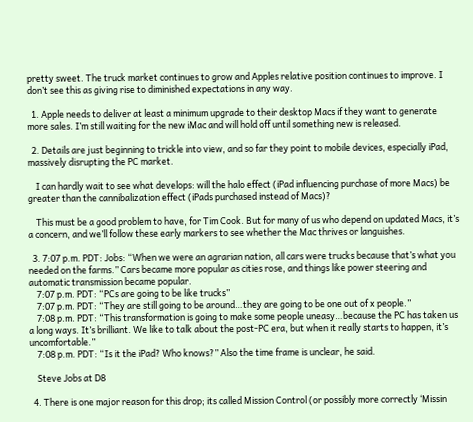pretty sweet. The truck market continues to grow and Apples relative position continues to improve. I don’t see this as giving rise to diminished expectations in any way.

  1. Apple needs to deliver at least a minimum upgrade to their desktop Macs if they want to generate more sales. I’m still waiting for the new iMac and will hold off until something new is released.

  2. Details are just beginning to trickle into view, and so far they point to mobile devices, especially iPad, massively disrupting the PC market.

    I can hardly wait to see what develops: will the halo effect (iPad influencing purchase of more Macs) be greater than the cannibalization effect (iPads purchased instead of Macs)?

    This must be a good problem to have, for Tim Cook. But for many of us who depend on updated Macs, it’s a concern, and we’ll follow these early markers to see whether the Mac thrives or languishes.

  3. 7:07 p.m. PDT: Jobs: “When we were an agrarian nation, all cars were trucks because that’s what you needed on the farms.” Cars became more popular as cities rose, and things like power steering and automatic transmission became popular.
    7:07 p.m. PDT: “PCs are going to be like trucks”
    7:07 p.m. PDT: “They are still going to be around…they are going to be one out of x people.”
    7:08 p.m. PDT: “This transformation is going to make some people uneasy…because the PC has taken us a long ways. It’s brilliant. We like to talk about the post-PC era, but when it really starts to happen, it’s uncomfortable.”
    7:08 p.m. PDT: “Is it the iPad? Who knows?” Also the time frame is unclear, he said.

    Steve Jobs at D8

  4. There is one major reason for this drop; its called Mission Control (or possibly more correctly ‘Missin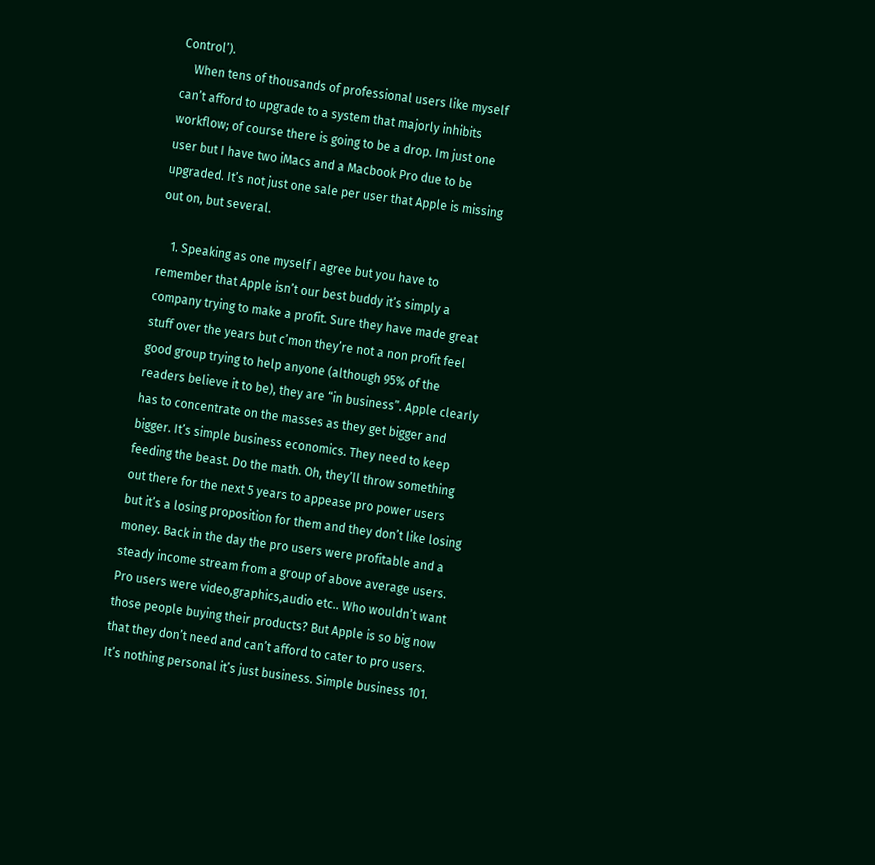Control’).
    When tens of thousands of professional users like myself can’t afford to upgrade to a system that majorly inhibits workflow; of course there is going to be a drop. Im just one user but I have two iMacs and a Macbook Pro due to be upgraded. It’s not just one sale per user that Apple is missing out on, but several.

    1. Speaking as one myself I agree but you have to remember that Apple isn’t our best buddy it’s simply a company trying to make a profit. Sure they have made great stuff over the years but c’mon they’re not a non profit feel good group trying to help anyone (although 95% of the readers believe it to be), they are “in business”. Apple clearly has to concentrate on the masses as they get bigger and bigger. It’s simple business economics. They need to keep feeding the beast. Do the math. Oh, they’ll throw something out there for the next 5 years to appease pro power users but it’s a losing proposition for them and they don’t like losing money. Back in the day the pro users were profitable and a steady income stream from a group of above average users. Pro users were video,graphics,audio etc.. Who wouldn’t want those people buying their products? But Apple is so big now that they don’t need and can’t afford to cater to pro users. It’s nothing personal it’s just business. Simple business 101.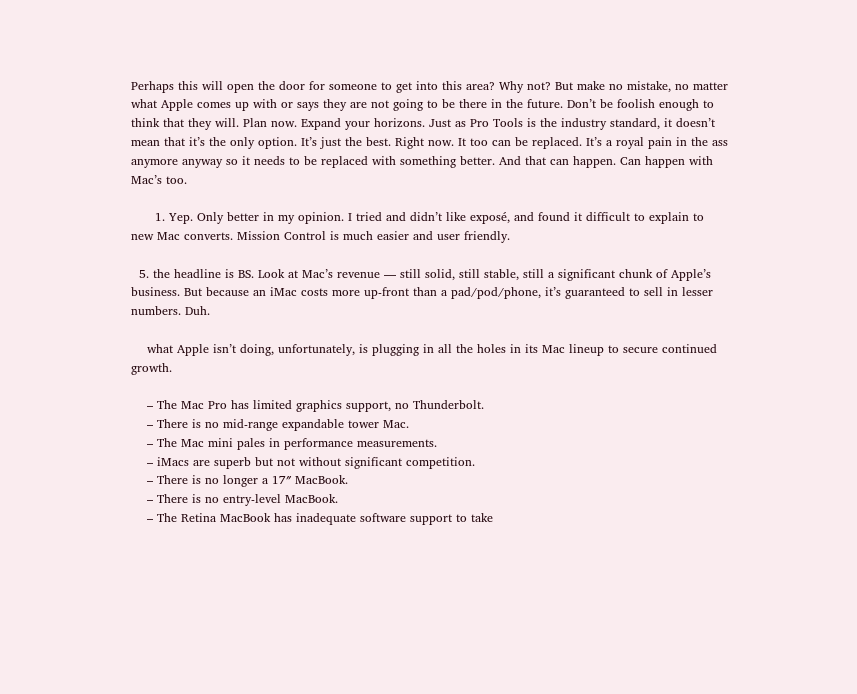Perhaps this will open the door for someone to get into this area? Why not? But make no mistake, no matter what Apple comes up with or says they are not going to be there in the future. Don’t be foolish enough to think that they will. Plan now. Expand your horizons. Just as Pro Tools is the industry standard, it doesn’t mean that it’s the only option. It’s just the best. Right now. It too can be replaced. It’s a royal pain in the ass anymore anyway so it needs to be replaced with something better. And that can happen. Can happen with Mac’s too.

      1. Yep. Only better in my opinion. I tried and didn’t like exposé, and found it difficult to explain to new Mac converts. Mission Control is much easier and user friendly.

  5. the headline is BS. Look at Mac’s revenue — still solid, still stable, still a significant chunk of Apple’s business. But because an iMac costs more up-front than a pad/pod/phone, it’s guaranteed to sell in lesser numbers. Duh.

    what Apple isn’t doing, unfortunately, is plugging in all the holes in its Mac lineup to secure continued growth.

    – The Mac Pro has limited graphics support, no Thunderbolt.
    – There is no mid-range expandable tower Mac.
    – The Mac mini pales in performance measurements.
    – iMacs are superb but not without significant competition.
    – There is no longer a 17″ MacBook.
    – There is no entry-level MacBook.
    – The Retina MacBook has inadequate software support to take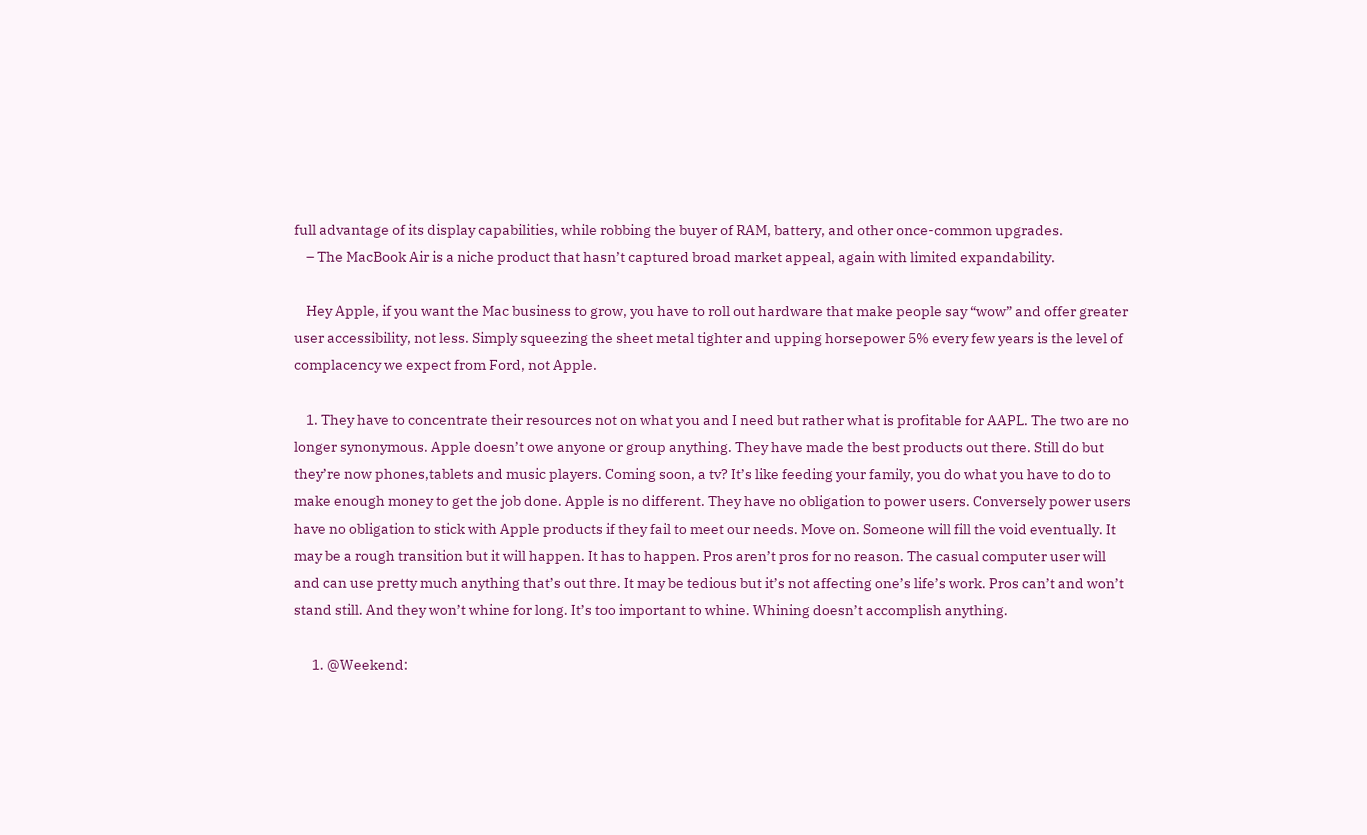full advantage of its display capabilities, while robbing the buyer of RAM, battery, and other once-common upgrades.
    – The MacBook Air is a niche product that hasn’t captured broad market appeal, again with limited expandability.

    Hey Apple, if you want the Mac business to grow, you have to roll out hardware that make people say “wow” and offer greater user accessibility, not less. Simply squeezing the sheet metal tighter and upping horsepower 5% every few years is the level of complacency we expect from Ford, not Apple.

    1. They have to concentrate their resources not on what you and I need but rather what is profitable for AAPL. The two are no longer synonymous. Apple doesn’t owe anyone or group anything. They have made the best products out there. Still do but they’re now phones,tablets and music players. Coming soon, a tv? It’s like feeding your family, you do what you have to do to make enough money to get the job done. Apple is no different. They have no obligation to power users. Conversely power users have no obligation to stick with Apple products if they fail to meet our needs. Move on. Someone will fill the void eventually. It may be a rough transition but it will happen. It has to happen. Pros aren’t pros for no reason. The casual computer user will and can use pretty much anything that’s out thre. It may be tedious but it’s not affecting one’s life’s work. Pros can’t and won’t stand still. And they won’t whine for long. It’s too important to whine. Whining doesn’t accomplish anything.

      1. @Weekend: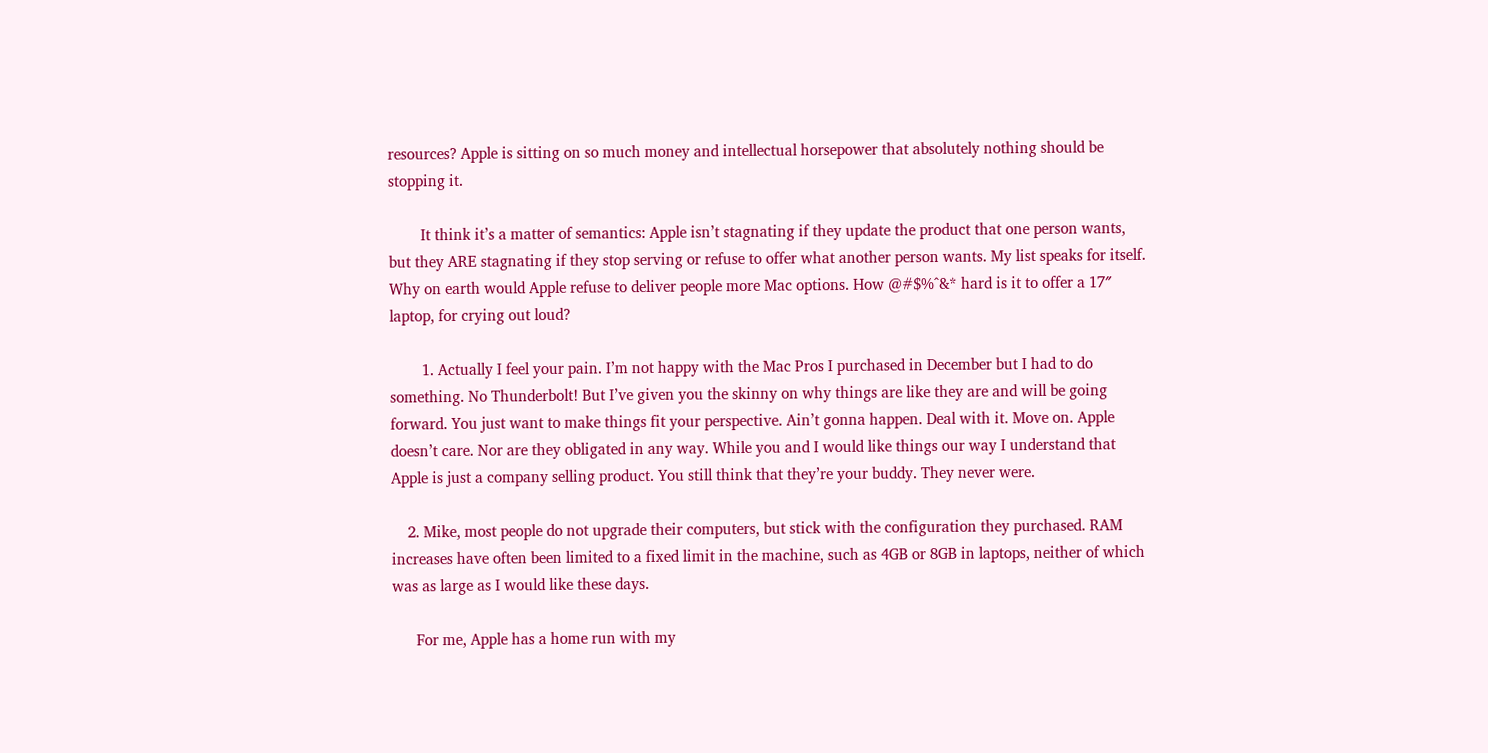resources? Apple is sitting on so much money and intellectual horsepower that absolutely nothing should be stopping it.

        It think it’s a matter of semantics: Apple isn’t stagnating if they update the product that one person wants, but they ARE stagnating if they stop serving or refuse to offer what another person wants. My list speaks for itself. Why on earth would Apple refuse to deliver people more Mac options. How @#$%^&* hard is it to offer a 17″ laptop, for crying out loud?

        1. Actually I feel your pain. I’m not happy with the Mac Pros I purchased in December but I had to do something. No Thunderbolt! But I’ve given you the skinny on why things are like they are and will be going forward. You just want to make things fit your perspective. Ain’t gonna happen. Deal with it. Move on. Apple doesn’t care. Nor are they obligated in any way. While you and I would like things our way I understand that Apple is just a company selling product. You still think that they’re your buddy. They never were.

    2. Mike, most people do not upgrade their computers, but stick with the configuration they purchased. RAM increases have often been limited to a fixed limit in the machine, such as 4GB or 8GB in laptops, neither of which was as large as I would like these days.

      For me, Apple has a home run with my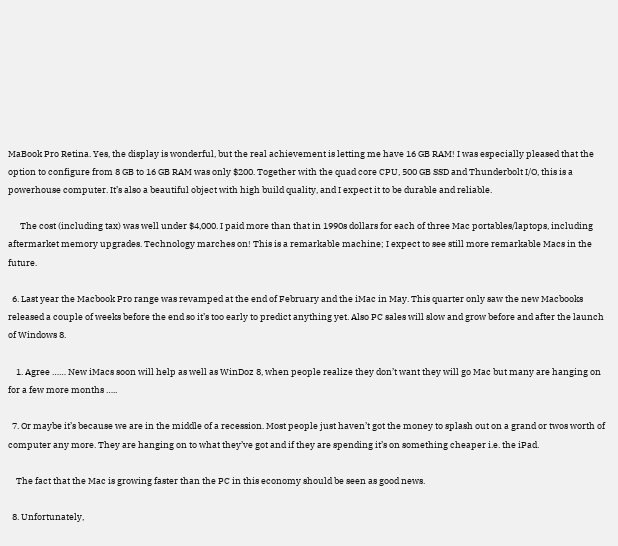MaBook Pro Retina. Yes, the display is wonderful, but the real achievement is letting me have 16 GB RAM! I was especially pleased that the option to configure from 8 GB to 16 GB RAM was only $200. Together with the quad core CPU, 500 GB SSD and Thunderbolt I/O, this is a powerhouse computer. It’s also a beautiful object with high build quality, and I expect it to be durable and reliable.

      The cost (including tax) was well under $4,000. I paid more than that in 1990s dollars for each of three Mac portables/laptops, including aftermarket memory upgrades. Technology marches on! This is a remarkable machine; I expect to see still more remarkable Macs in the future.

  6. Last year the Macbook Pro range was revamped at the end of February and the iMac in May. This quarter only saw the new Macbooks released a couple of weeks before the end so it’s too early to predict anything yet. Also PC sales will slow and grow before and after the launch of Windows 8.

    1. Agree …… New iMacs soon will help as well as WinDoz 8, when people realize they don’t want they will go Mac but many are hanging on for a few more months …..

  7. Or maybe it’s because we are in the middle of a recession. Most people just haven’t got the money to splash out on a grand or twos worth of computer any more. They are hanging on to what they’ve got and if they are spending it’s on something cheaper i.e. the iPad.

    The fact that the Mac is growing faster than the PC in this economy should be seen as good news.

  8. Unfortunately,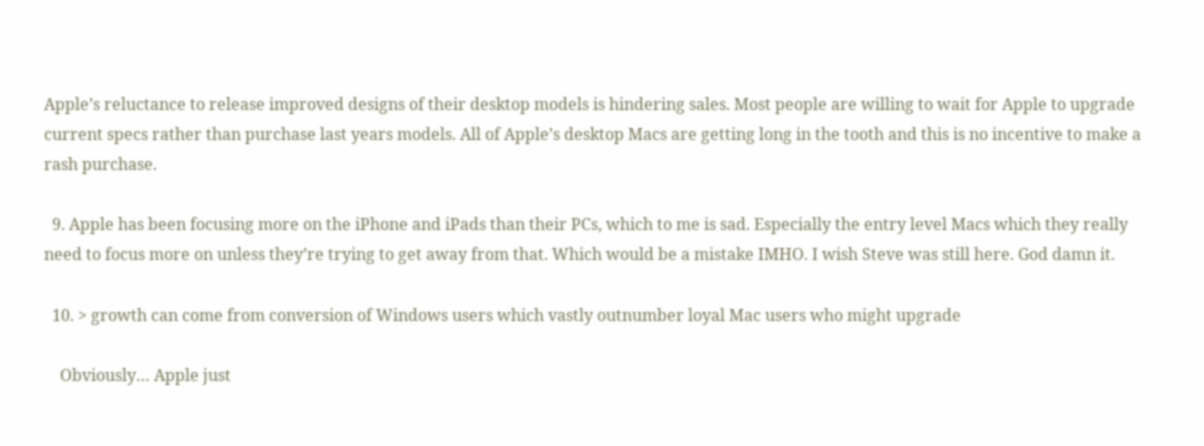Apple’s reluctance to release improved designs of their desktop models is hindering sales. Most people are willing to wait for Apple to upgrade current specs rather than purchase last years models. All of Apple’s desktop Macs are getting long in the tooth and this is no incentive to make a rash purchase.

  9. Apple has been focusing more on the iPhone and iPads than their PCs, which to me is sad. Especially the entry level Macs which they really need to focus more on unless they’re trying to get away from that. Which would be a mistake IMHO. I wish Steve was still here. God damn it.

  10. > growth can come from conversion of Windows users which vastly outnumber loyal Mac users who might upgrade

    Obviously… Apple just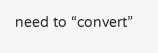need to “convert”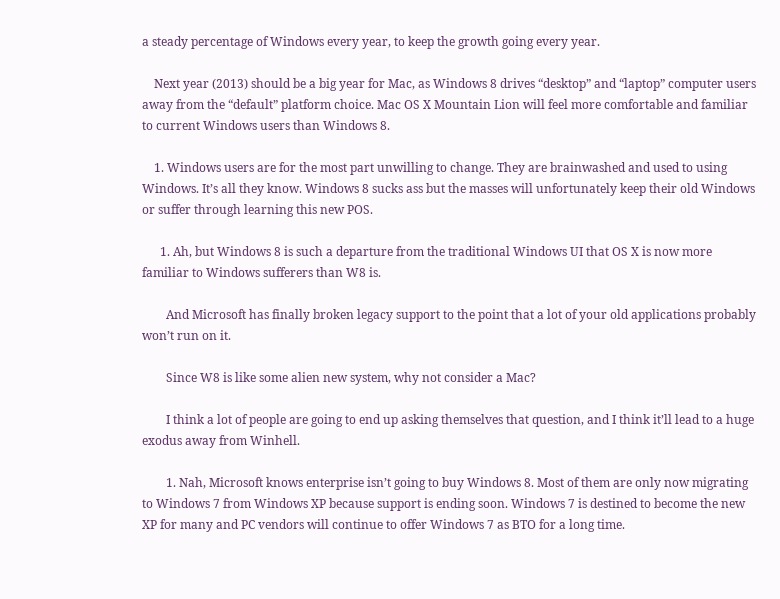a steady percentage of Windows every year, to keep the growth going every year.

    Next year (2013) should be a big year for Mac, as Windows 8 drives “desktop” and “laptop” computer users away from the “default” platform choice. Mac OS X Mountain Lion will feel more comfortable and familiar to current Windows users than Windows 8.

    1. Windows users are for the most part unwilling to change. They are brainwashed and used to using Windows. It’s all they know. Windows 8 sucks ass but the masses will unfortunately keep their old Windows or suffer through learning this new POS.

      1. Ah, but Windows 8 is such a departure from the traditional Windows UI that OS X is now more familiar to Windows sufferers than W8 is.

        And Microsoft has finally broken legacy support to the point that a lot of your old applications probably won’t run on it.

        Since W8 is like some alien new system, why not consider a Mac?

        I think a lot of people are going to end up asking themselves that question, and I think it’ll lead to a huge exodus away from Winhell.

        1. Nah, Microsoft knows enterprise isn’t going to buy Windows 8. Most of them are only now migrating to Windows 7 from Windows XP because support is ending soon. Windows 7 is destined to become the new XP for many and PC vendors will continue to offer Windows 7 as BTO for a long time.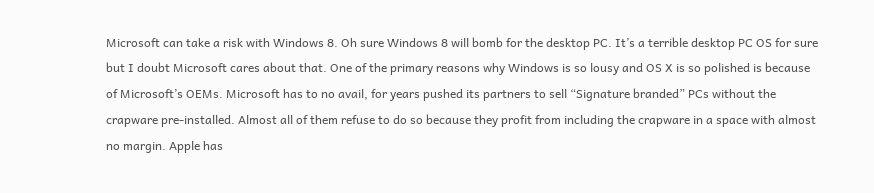Microsoft can take a risk with Windows 8. Oh sure Windows 8 will bomb for the desktop PC. It’s a terrible desktop PC OS for sure but I doubt Microsoft cares about that. One of the primary reasons why Windows is so lousy and OS X is so polished is because of Microsoft’s OEMs. Microsoft has to no avail, for years pushed its partners to sell “Signature branded” PCs without the crapware pre-installed. Almost all of them refuse to do so because they profit from including the crapware in a space with almost no margin. Apple has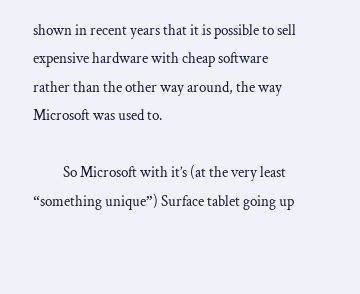shown in recent years that it is possible to sell expensive hardware with cheap software rather than the other way around, the way Microsoft was used to.

          So Microsoft with it’s (at the very least “something unique”) Surface tablet going up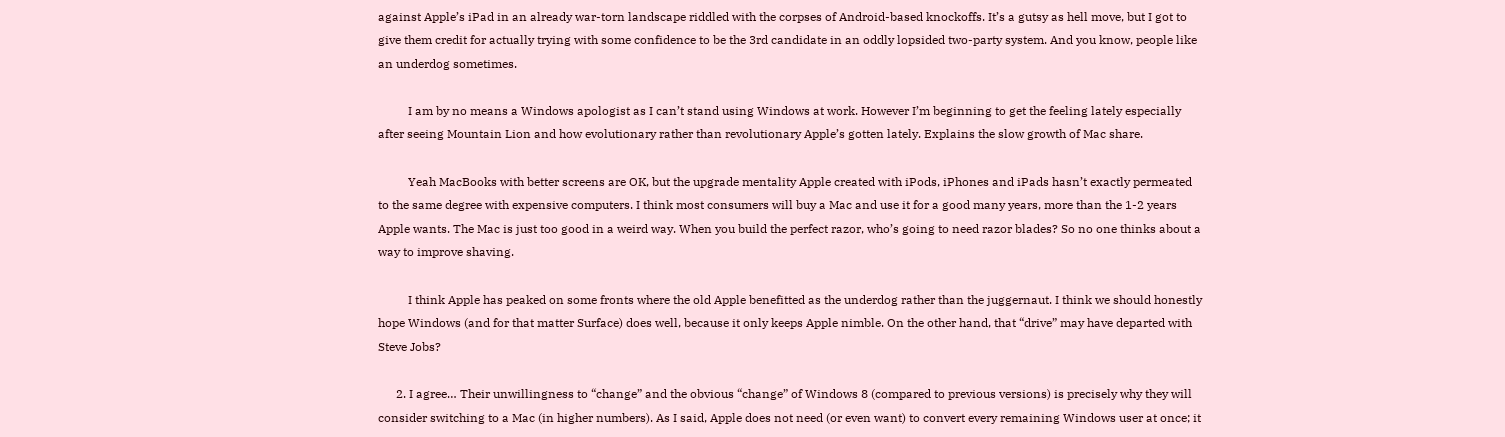against Apple’s iPad in an already war-torn landscape riddled with the corpses of Android-based knockoffs. It’s a gutsy as hell move, but I got to give them credit for actually trying with some confidence to be the 3rd candidate in an oddly lopsided two-party system. And you know, people like an underdog sometimes.

          I am by no means a Windows apologist as I can’t stand using Windows at work. However I’m beginning to get the feeling lately especially after seeing Mountain Lion and how evolutionary rather than revolutionary Apple’s gotten lately. Explains the slow growth of Mac share.

          Yeah MacBooks with better screens are OK, but the upgrade mentality Apple created with iPods, iPhones and iPads hasn’t exactly permeated to the same degree with expensive computers. I think most consumers will buy a Mac and use it for a good many years, more than the 1-2 years Apple wants. The Mac is just too good in a weird way. When you build the perfect razor, who’s going to need razor blades? So no one thinks about a way to improve shaving.

          I think Apple has peaked on some fronts where the old Apple benefitted as the underdog rather than the juggernaut. I think we should honestly hope Windows (and for that matter Surface) does well, because it only keeps Apple nimble. On the other hand, that “drive” may have departed with Steve Jobs?

      2. I agree… Their unwillingness to “change” and the obvious “change” of Windows 8 (compared to previous versions) is precisely why they will consider switching to a Mac (in higher numbers). As I said, Apple does not need (or even want) to convert every remaining Windows user at once; it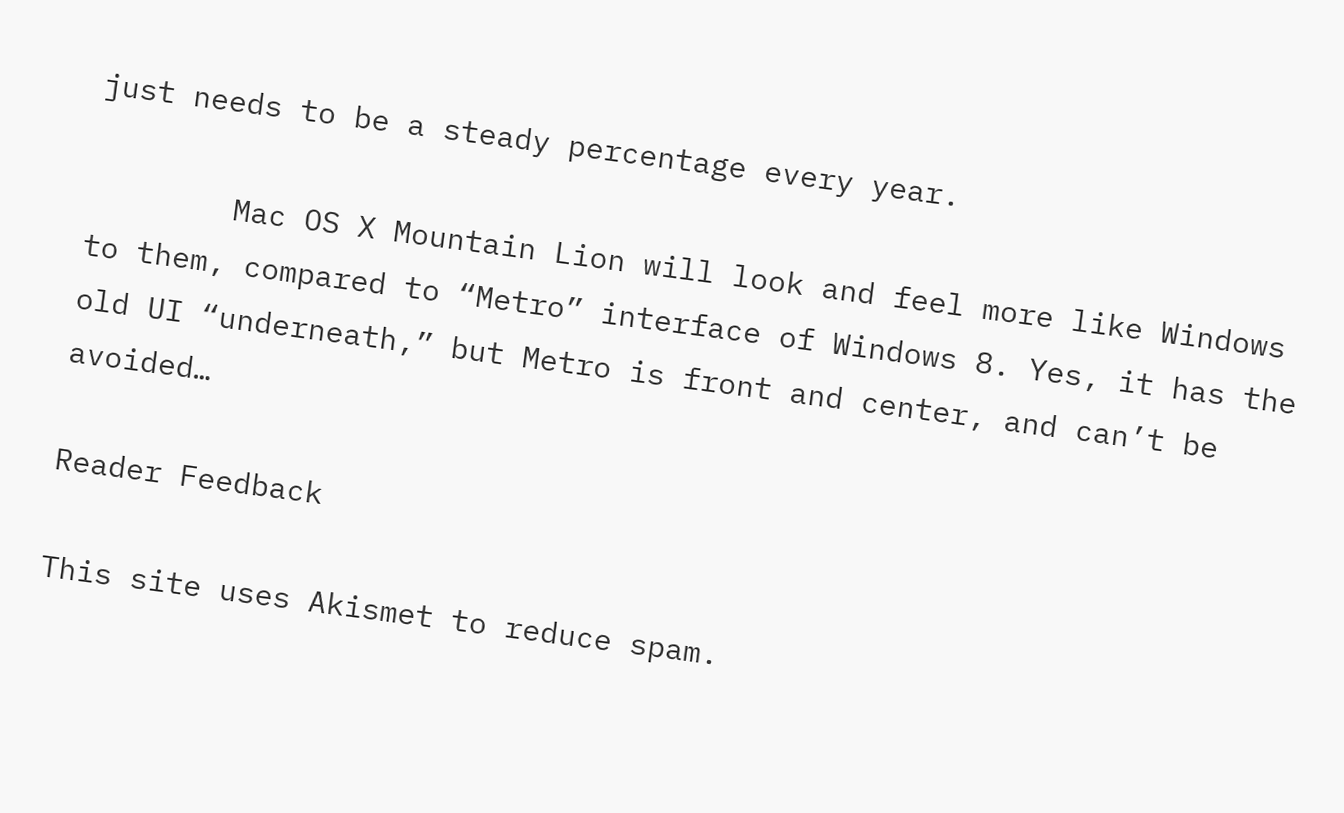just needs to be a steady percentage every year.

        Mac OS X Mountain Lion will look and feel more like Windows to them, compared to “Metro” interface of Windows 8. Yes, it has the old UI “underneath,” but Metro is front and center, and can’t be avoided…

Reader Feedback

This site uses Akismet to reduce spam.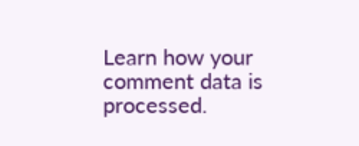Learn how your comment data is processed.